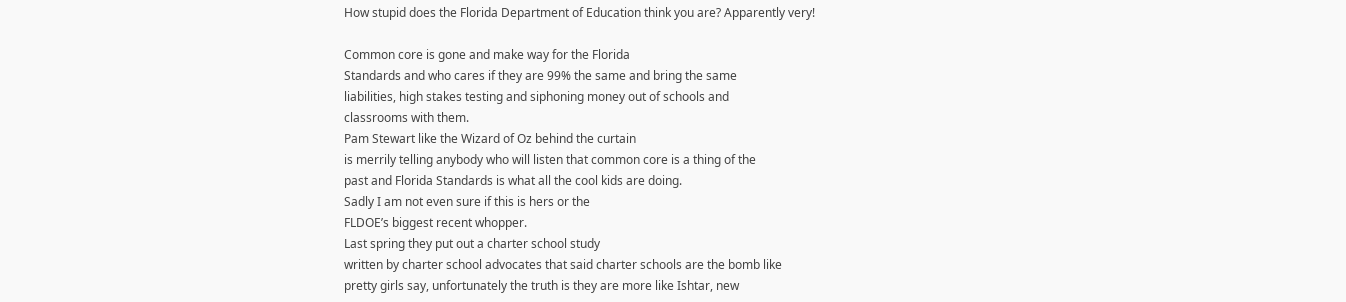How stupid does the Florida Department of Education think you are? Apparently very!

Common core is gone and make way for the Florida
Standards and who cares if they are 99% the same and bring the same
liabilities, high stakes testing and siphoning money out of schools and
classrooms with them.
Pam Stewart like the Wizard of Oz behind the curtain
is merrily telling anybody who will listen that common core is a thing of the
past and Florida Standards is what all the cool kids are doing.
Sadly I am not even sure if this is hers or the
FLDOE’s biggest recent whopper.
Last spring they put out a charter school study
written by charter school advocates that said charter schools are the bomb like
pretty girls say, unfortunately the truth is they are more like Ishtar, new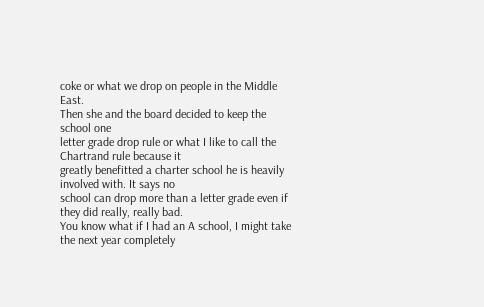coke or what we drop on people in the Middle East.
Then she and the board decided to keep the school one
letter grade drop rule or what I like to call the Chartrand rule because it
greatly benefitted a charter school he is heavily involved with. It says no
school can drop more than a letter grade even if they did really, really bad.
You know what if I had an A school, I might take the next year completely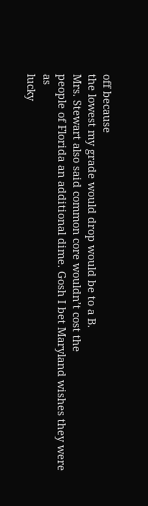off because
the lowest my grade would drop would be to a B.
Mrs. Stewart also said common core wouldn’t cost the
people of Florida an additional dime. Gosh I bet Maryland wishes they were as
lucky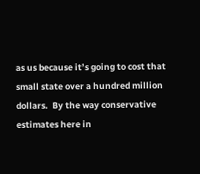as us because it’s going to cost that small state over a hundred million
dollars.  By the way conservative
estimates here in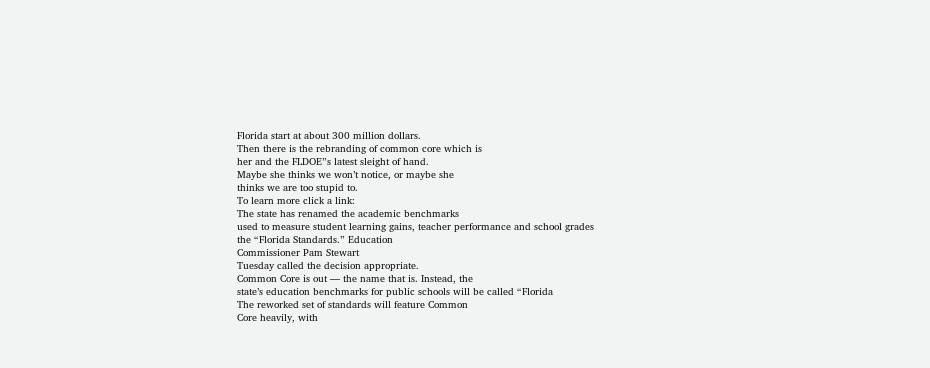Florida start at about 300 million dollars.
Then there is the rebranding of common core which is
her and the FLDOE”s latest sleight of hand.
Maybe she thinks we won’t notice, or maybe she
thinks we are too stupid to.
To learn more click a link:
The state has renamed the academic benchmarks
used to measure student learning gains, teacher performance and school grades
the “Florida Standards.” Education
Commissioner Pam Stewart
Tuesday called the decision appropriate.
Common Core is out — the name that is. Instead, the
state’s education benchmarks for public schools will be called “Florida
The reworked set of standards will feature Common
Core heavily, with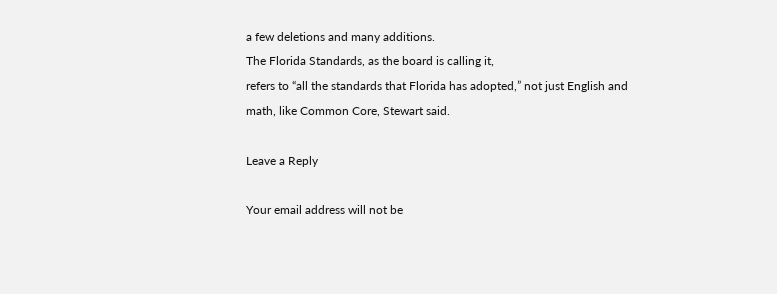a few deletions and many additions.
The Florida Standards, as the board is calling it,
refers to “all the standards that Florida has adopted,” not just English and
math, like Common Core, Stewart said.

Leave a Reply

Your email address will not be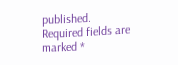published. Required fields are marked *